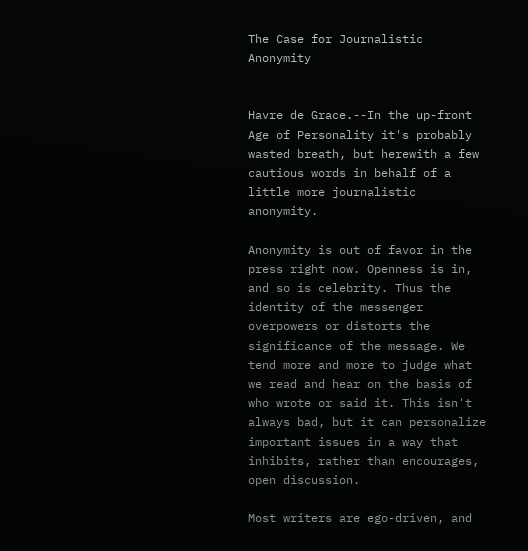The Case for Journalistic Anonymity


Havre de Grace.--In the up-front Age of Personality it's probably wasted breath, but herewith a few cautious words in behalf of a little more journalistic anonymity.

Anonymity is out of favor in the press right now. Openness is in, and so is celebrity. Thus the identity of the messenger overpowers or distorts the significance of the message. We tend more and more to judge what we read and hear on the basis of who wrote or said it. This isn't always bad, but it can personalize important issues in a way that inhibits, rather than encourages, open discussion.

Most writers are ego-driven, and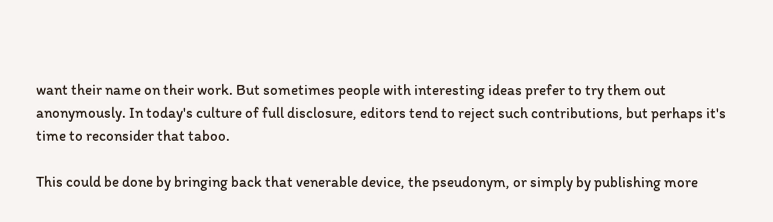want their name on their work. But sometimes people with interesting ideas prefer to try them out anonymously. In today's culture of full disclosure, editors tend to reject such contributions, but perhaps it's time to reconsider that taboo.

This could be done by bringing back that venerable device, the pseudonym, or simply by publishing more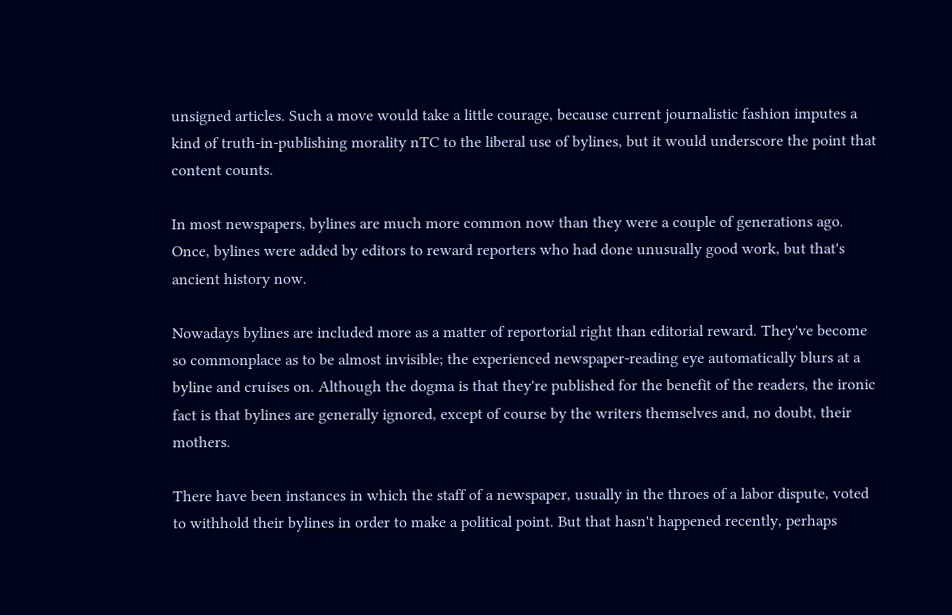unsigned articles. Such a move would take a little courage, because current journalistic fashion imputes a kind of truth-in-publishing morality nTC to the liberal use of bylines, but it would underscore the point that content counts.

In most newspapers, bylines are much more common now than they were a couple of generations ago. Once, bylines were added by editors to reward reporters who had done unusually good work, but that's ancient history now.

Nowadays bylines are included more as a matter of reportorial right than editorial reward. They've become so commonplace as to be almost invisible; the experienced newspaper-reading eye automatically blurs at a byline and cruises on. Although the dogma is that they're published for the benefit of the readers, the ironic fact is that bylines are generally ignored, except of course by the writers themselves and, no doubt, their mothers.

There have been instances in which the staff of a newspaper, usually in the throes of a labor dispute, voted to withhold their bylines in order to make a political point. But that hasn't happened recently, perhaps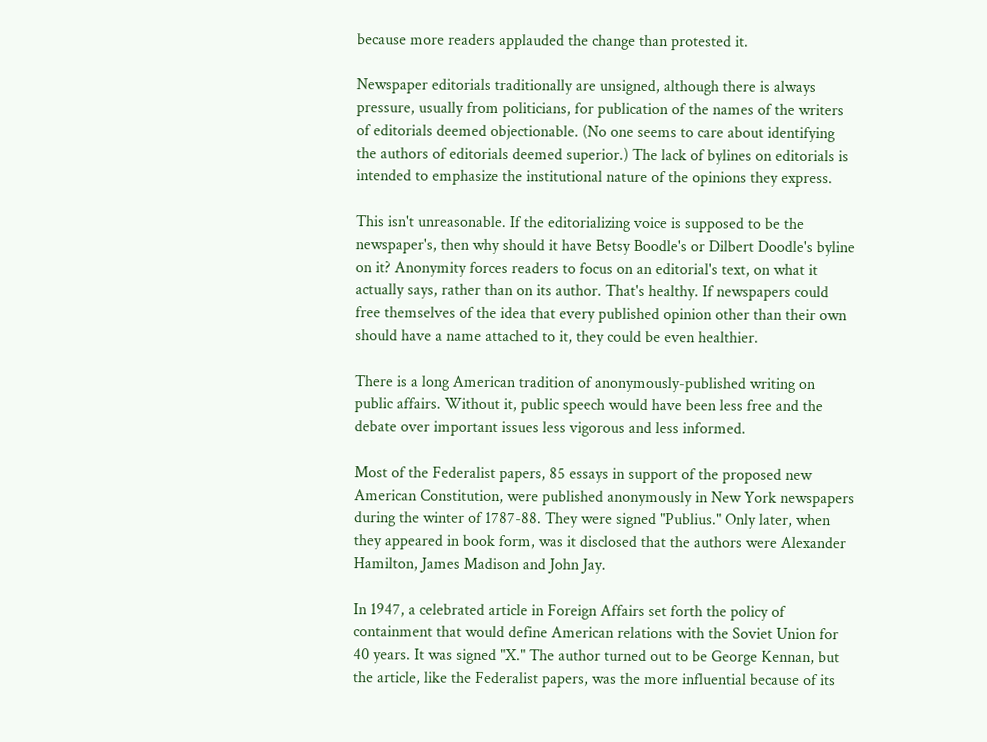because more readers applauded the change than protested it.

Newspaper editorials traditionally are unsigned, although there is always pressure, usually from politicians, for publication of the names of the writers of editorials deemed objectionable. (No one seems to care about identifying the authors of editorials deemed superior.) The lack of bylines on editorials is intended to emphasize the institutional nature of the opinions they express.

This isn't unreasonable. If the editorializing voice is supposed to be the newspaper's, then why should it have Betsy Boodle's or Dilbert Doodle's byline on it? Anonymity forces readers to focus on an editorial's text, on what it actually says, rather than on its author. That's healthy. If newspapers could free themselves of the idea that every published opinion other than their own should have a name attached to it, they could be even healthier.

There is a long American tradition of anonymously-published writing on public affairs. Without it, public speech would have been less free and the debate over important issues less vigorous and less informed.

Most of the Federalist papers, 85 essays in support of the proposed new American Constitution, were published anonymously in New York newspapers during the winter of 1787-88. They were signed "Publius." Only later, when they appeared in book form, was it disclosed that the authors were Alexander Hamilton, James Madison and John Jay.

In 1947, a celebrated article in Foreign Affairs set forth the policy of containment that would define American relations with the Soviet Union for 40 years. It was signed "X." The author turned out to be George Kennan, but the article, like the Federalist papers, was the more influential because of its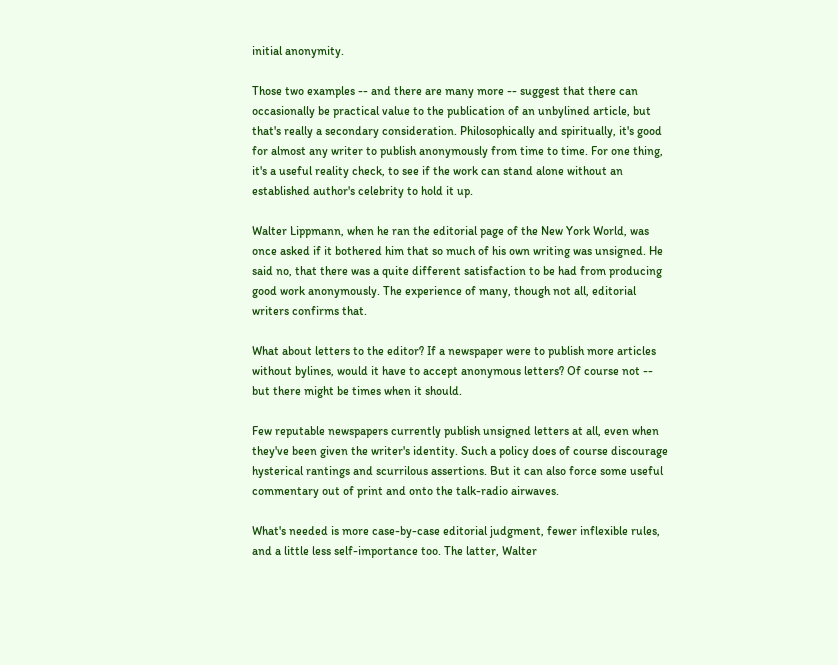initial anonymity.

Those two examples -- and there are many more -- suggest that there can occasionally be practical value to the publication of an unbylined article, but that's really a secondary consideration. Philosophically and spiritually, it's good for almost any writer to publish anonymously from time to time. For one thing, it's a useful reality check, to see if the work can stand alone without an established author's celebrity to hold it up.

Walter Lippmann, when he ran the editorial page of the New York World, was once asked if it bothered him that so much of his own writing was unsigned. He said no, that there was a quite different satisfaction to be had from producing good work anonymously. The experience of many, though not all, editorial writers confirms that.

What about letters to the editor? If a newspaper were to publish more articles without bylines, would it have to accept anonymous letters? Of course not -- but there might be times when it should.

Few reputable newspapers currently publish unsigned letters at all, even when they've been given the writer's identity. Such a policy does of course discourage hysterical rantings and scurrilous assertions. But it can also force some useful commentary out of print and onto the talk-radio airwaves.

What's needed is more case-by-case editorial judgment, fewer inflexible rules, and a little less self-importance too. The latter, Walter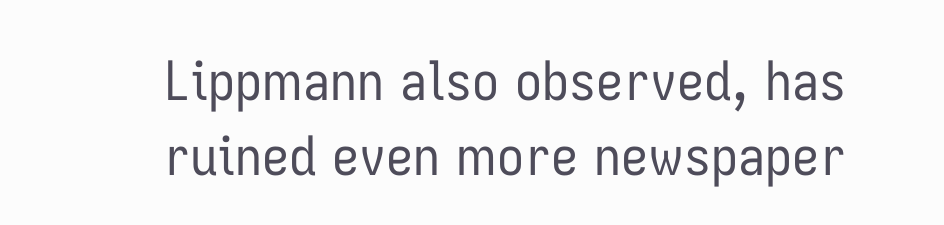Lippmann also observed, has ruined even more newspaper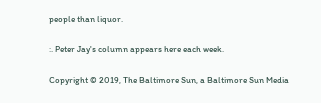people than liquor.

:. Peter Jay's column appears here each week.

Copyright © 2019, The Baltimore Sun, a Baltimore Sun Media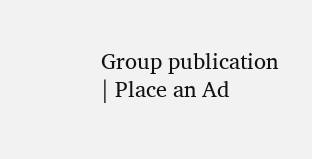Group publication | Place an Ad